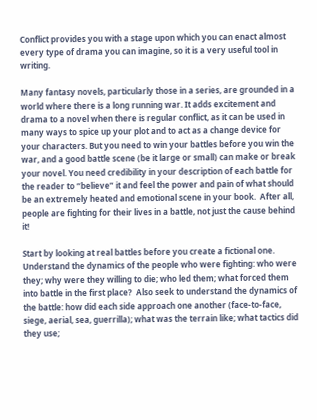Conflict provides you with a stage upon which you can enact almost every type of drama you can imagine, so it is a very useful tool in writing.

Many fantasy novels, particularly those in a series, are grounded in a world where there is a long running war. It adds excitement and drama to a novel when there is regular conflict, as it can be used in many ways to spice up your plot and to act as a change device for your characters. But you need to win your battles before you win the war, and a good battle scene (be it large or small) can make or break your novel. You need credibility in your description of each battle for the reader to “believe” it and feel the power and pain of what should be an extremely heated and emotional scene in your book.  After all, people are fighting for their lives in a battle, not just the cause behind it!

Start by looking at real battles before you create a fictional one.  Understand the dynamics of the people who were fighting: who were they; why were they willing to die; who led them; what forced them into battle in the first place?  Also seek to understand the dynamics of the battle: how did each side approach one another (face-to-face, siege, aerial, sea, guerrilla); what was the terrain like; what tactics did they use;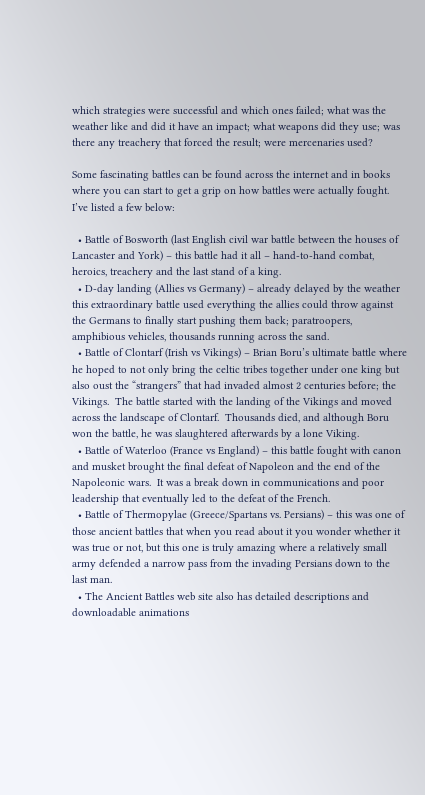which strategies were successful and which ones failed; what was the weather like and did it have an impact; what weapons did they use; was there any treachery that forced the result; were mercenaries used?

Some fascinating battles can be found across the internet and in books where you can start to get a grip on how battles were actually fought.  I’ve listed a few below:

  • Battle of Bosworth (last English civil war battle between the houses of Lancaster and York) – this battle had it all – hand-to-hand combat, heroics, treachery and the last stand of a king.
  • D-day landing (Allies vs Germany) – already delayed by the weather this extraordinary battle used everything the allies could throw against the Germans to finally start pushing them back; paratroopers, amphibious vehicles, thousands running across the sand.
  • Battle of Clontarf (Irish vs Vikings) – Brian Boru’s ultimate battle where he hoped to not only bring the celtic tribes together under one king but also oust the “strangers” that had invaded almost 2 centuries before; the Vikings.  The battle started with the landing of the Vikings and moved across the landscape of Clontarf.  Thousands died, and although Boru won the battle, he was slaughtered afterwards by a lone Viking.
  • Battle of Waterloo (France vs England) – this battle fought with canon and musket brought the final defeat of Napoleon and the end of the Napoleonic wars.  It was a break down in communications and poor leadership that eventually led to the defeat of the French.
  • Battle of Thermopylae (Greece/Spartans vs. Persians) – this was one of those ancient battles that when you read about it you wonder whether it was true or not, but this one is truly amazing where a relatively small army defended a narrow pass from the invading Persians down to the last man.
  • The Ancient Battles web site also has detailed descriptions and downloadable animations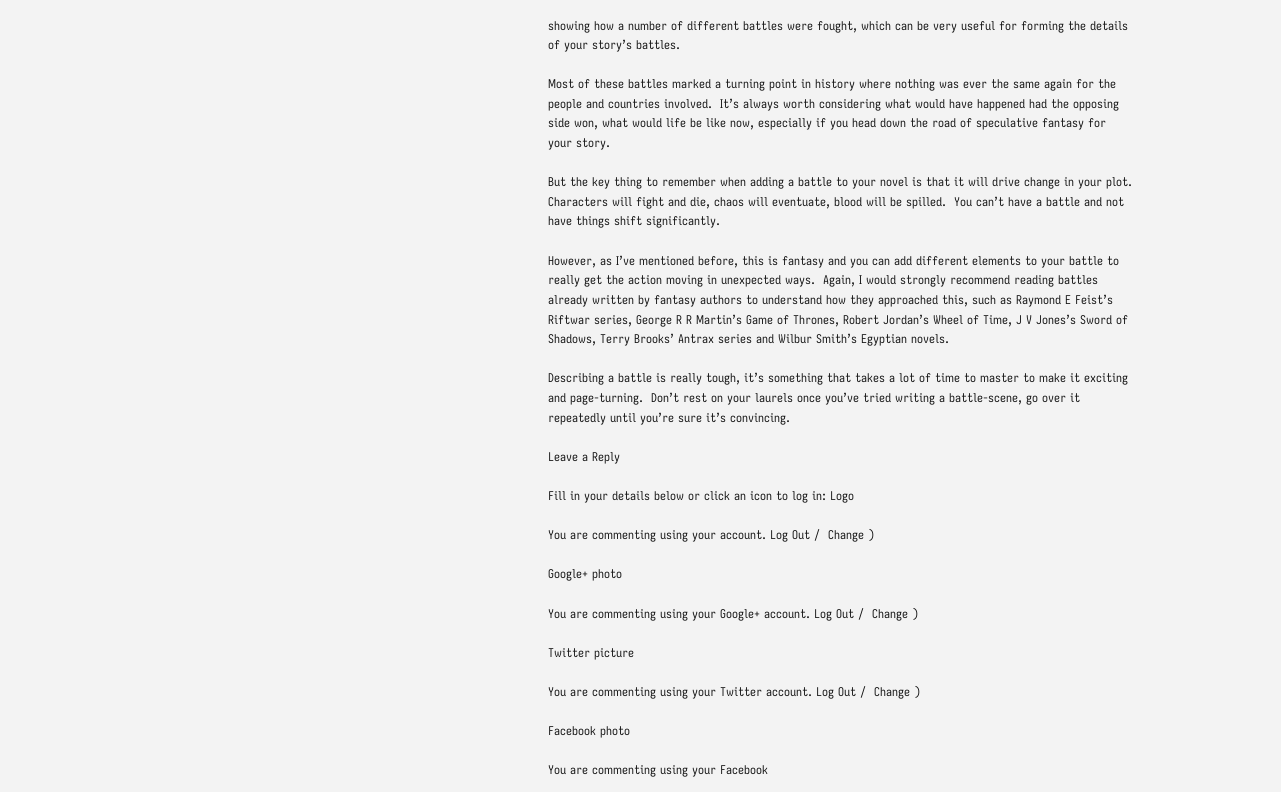showing how a number of different battles were fought, which can be very useful for forming the details of your story’s battles.

Most of these battles marked a turning point in history where nothing was ever the same again for the people and countries involved.  It’s always worth considering what would have happened had the opposing side won, what would life be like now, especially if you head down the road of speculative fantasy for your story.

But the key thing to remember when adding a battle to your novel is that it will drive change in your plot.  Characters will fight and die, chaos will eventuate, blood will be spilled.  You can’t have a battle and not have things shift significantly.

However, as I’ve mentioned before, this is fantasy and you can add different elements to your battle to really get the action moving in unexpected ways.  Again, I would strongly recommend reading battles already written by fantasy authors to understand how they approached this, such as Raymond E Feist’s Riftwar series, George R R Martin’s Game of Thrones, Robert Jordan’s Wheel of Time, J V Jones’s Sword of Shadows, Terry Brooks’ Antrax series and Wilbur Smith’s Egyptian novels.

Describing a battle is really tough, it’s something that takes a lot of time to master to make it exciting and page-turning.  Don’t rest on your laurels once you’ve tried writing a battle-scene, go over it repeatedly until you’re sure it’s convincing.

Leave a Reply

Fill in your details below or click an icon to log in: Logo

You are commenting using your account. Log Out /  Change )

Google+ photo

You are commenting using your Google+ account. Log Out /  Change )

Twitter picture

You are commenting using your Twitter account. Log Out /  Change )

Facebook photo

You are commenting using your Facebook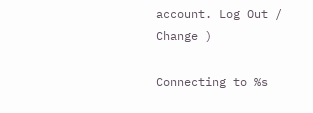account. Log Out /  Change )

Connecting to %s